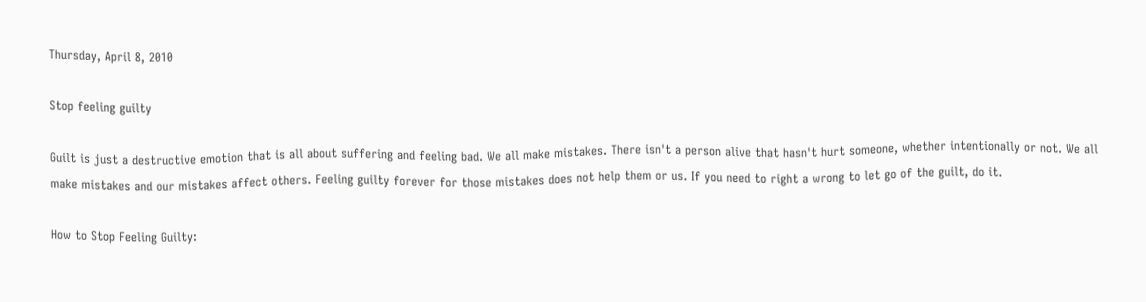Thursday, April 8, 2010

Stop feeling guilty

Guilt is just a destructive emotion that is all about suffering and feeling bad. We all make mistakes. There isn't a person alive that hasn't hurt someone, whether intentionally or not. We all make mistakes and our mistakes affect others. Feeling guilty forever for those mistakes does not help them or us. If you need to right a wrong to let go of the guilt, do it.

How to Stop Feeling Guilty: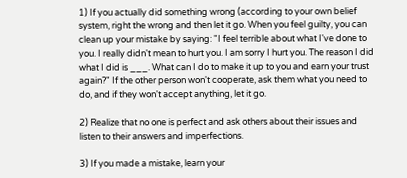1) If you actually did something wrong (according to your own belief system, right the wrong and then let it go. When you feel guilty, you can clean up your mistake by saying: "I feel terrible about what I've done to you. I really didn't mean to hurt you. I am sorry I hurt you. The reason I did what I did is ___. What can I do to make it up to you and earn your trust again?" If the other person won't cooperate, ask them what you need to do, and if they won't accept anything, let it go.

2) Realize that no one is perfect and ask others about their issues and listen to their answers and imperfections.

3) If you made a mistake, learn your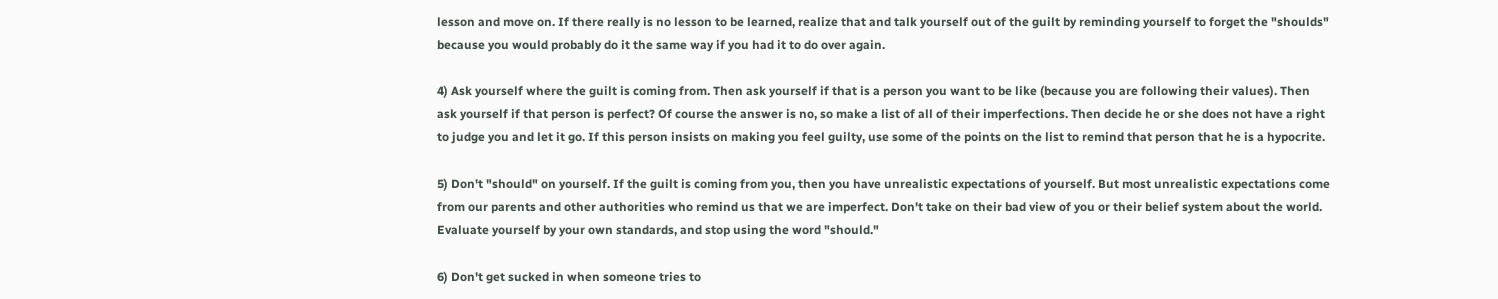lesson and move on. If there really is no lesson to be learned, realize that and talk yourself out of the guilt by reminding yourself to forget the "shoulds" because you would probably do it the same way if you had it to do over again.

4) Ask yourself where the guilt is coming from. Then ask yourself if that is a person you want to be like (because you are following their values). Then ask yourself if that person is perfect? Of course the answer is no, so make a list of all of their imperfections. Then decide he or she does not have a right to judge you and let it go. If this person insists on making you feel guilty, use some of the points on the list to remind that person that he is a hypocrite.

5) Don't "should" on yourself. If the guilt is coming from you, then you have unrealistic expectations of yourself. But most unrealistic expectations come from our parents and other authorities who remind us that we are imperfect. Don't take on their bad view of you or their belief system about the world. Evaluate yourself by your own standards, and stop using the word "should."

6) Don't get sucked in when someone tries to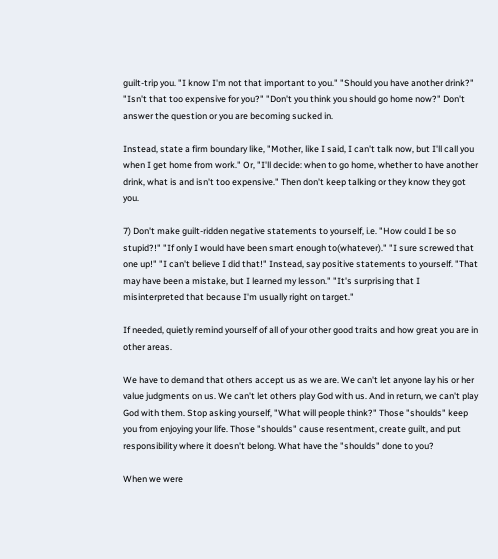guilt-trip you. "I know I'm not that important to you." "Should you have another drink?" "Isn't that too expensive for you?" "Don't you think you should go home now?" Don't answer the question or you are becoming sucked in.

Instead, state a firm boundary like, "Mother, like I said, I can't talk now, but I'll call you when I get home from work." Or, "I'll decide: when to go home, whether to have another drink, what is and isn't too expensive." Then don't keep talking or they know they got you.

7) Don't make guilt-ridden negative statements to yourself, i.e. "How could I be so stupid?!" "If only I would have been smart enough to(whatever)." "I sure screwed that one up!" "I can't believe I did that!" Instead, say positive statements to yourself. "That may have been a mistake, but I learned my lesson." "It's surprising that I misinterpreted that because I'm usually right on target."

If needed, quietly remind yourself of all of your other good traits and how great you are in other areas.

We have to demand that others accept us as we are. We can't let anyone lay his or her value judgments on us. We can't let others play God with us. And in return, we can't play God with them. Stop asking yourself, "What will people think?" Those "shoulds" keep you from enjoying your life. Those "shoulds" cause resentment, create guilt, and put responsibility where it doesn't belong. What have the "shoulds" done to you?

When we were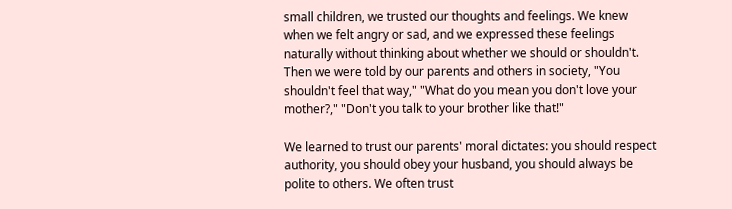small children, we trusted our thoughts and feelings. We knew when we felt angry or sad, and we expressed these feelings naturally without thinking about whether we should or shouldn't. Then we were told by our parents and others in society, "You shouldn't feel that way," "What do you mean you don't love your mother?," "Don't you talk to your brother like that!"

We learned to trust our parents' moral dictates: you should respect authority, you should obey your husband, you should always be polite to others. We often trust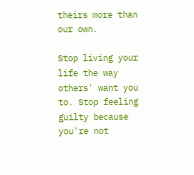theirs more than our own.

Stop living your life the way others' want you to. Stop feeling guilty because you're not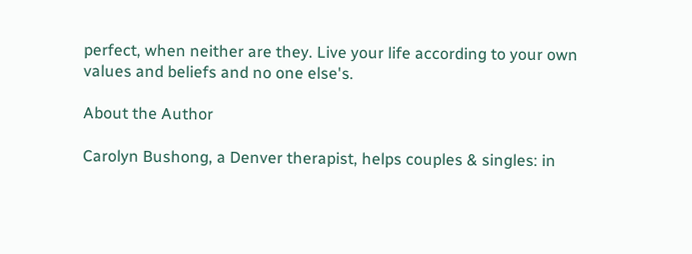perfect, when neither are they. Live your life according to your own values and beliefs and no one else's.

About the Author

Carolyn Bushong, a Denver therapist, helps couples & singles: in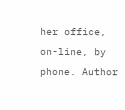her office, on-line, by phone. Author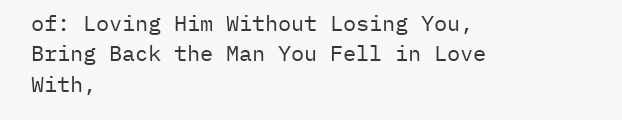of: Loving Him Without Losing You, Bring Back the Man You Fell in Love With,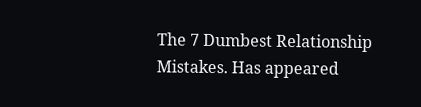The 7 Dumbest Relationship Mistakes. Has appeared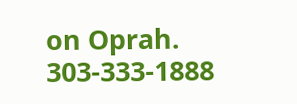on Oprah. 303-333-1888